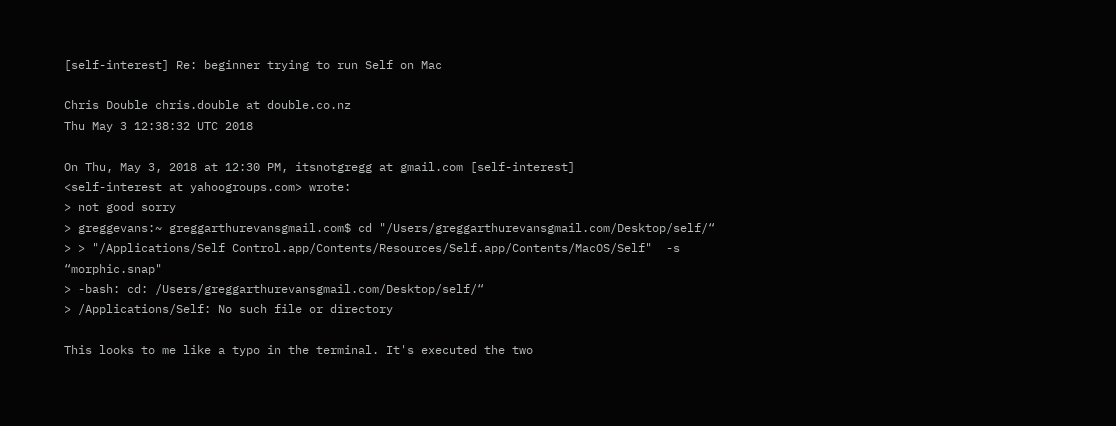[self-interest] Re: beginner trying to run Self on Mac

Chris Double chris.double at double.co.nz
Thu May 3 12:38:32 UTC 2018

On Thu, May 3, 2018 at 12:30 PM, itsnotgregg at gmail.com [self-interest]
<self-interest at yahoogroups.com> wrote:
> not good sorry
> greggevans:~ greggarthurevansgmail.com$ cd "/Users/greggarthurevansgmail.com/Desktop/self/“
> > "/Applications/Self Control.app/Contents/Resources/Self.app/Contents/MacOS/Self"  -s “morphic.snap"
> -bash: cd: /Users/greggarthurevansgmail.com/Desktop/self/“
> /Applications/Self: No such file or directory

This looks to me like a typo in the terminal. It's executed the two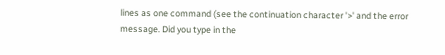lines as one command (see the continuation character '>' and the error
message. Did you type in the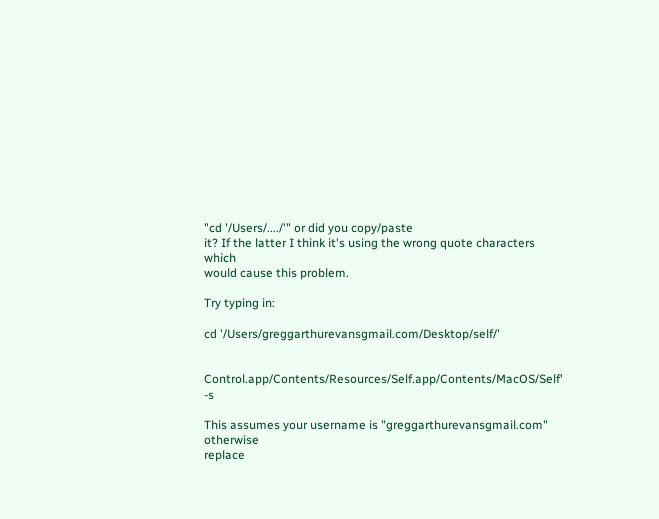"cd '/Users/..../'" or did you copy/paste
it? If the latter I think it's using the wrong quote characters which
would cause this problem.

Try typing in:

cd '/Users/greggarthurevansgmail.com/Desktop/self/'


Control.app/Contents/Resources/Self.app/Contents/MacOS/Self' -s

This assumes your username is "greggarthurevansgmail.com" otherwise
replace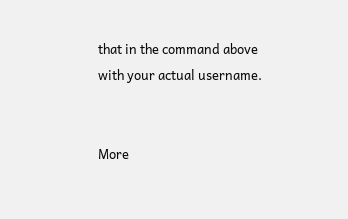that in the command above with your actual username.


More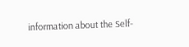information about the Self-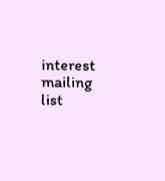interest mailing list